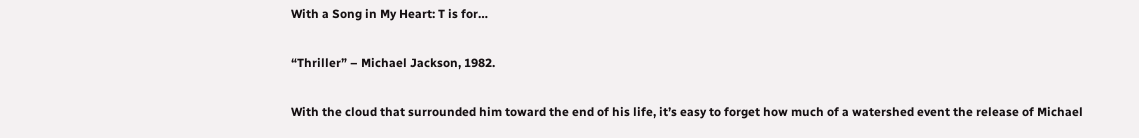With a Song in My Heart: T is for…

“Thriller” – Michael Jackson, 1982.

With the cloud that surrounded him toward the end of his life, it’s easy to forget how much of a watershed event the release of Michael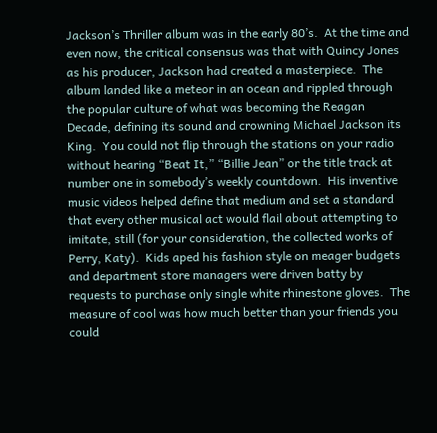Jackson’s Thriller album was in the early 80’s.  At the time and even now, the critical consensus was that with Quincy Jones as his producer, Jackson had created a masterpiece.  The album landed like a meteor in an ocean and rippled through the popular culture of what was becoming the Reagan Decade, defining its sound and crowning Michael Jackson its King.  You could not flip through the stations on your radio without hearing “Beat It,” “Billie Jean” or the title track at number one in somebody’s weekly countdown.  His inventive music videos helped define that medium and set a standard that every other musical act would flail about attempting to imitate, still (for your consideration, the collected works of Perry, Katy).  Kids aped his fashion style on meager budgets and department store managers were driven batty by requests to purchase only single white rhinestone gloves.  The measure of cool was how much better than your friends you could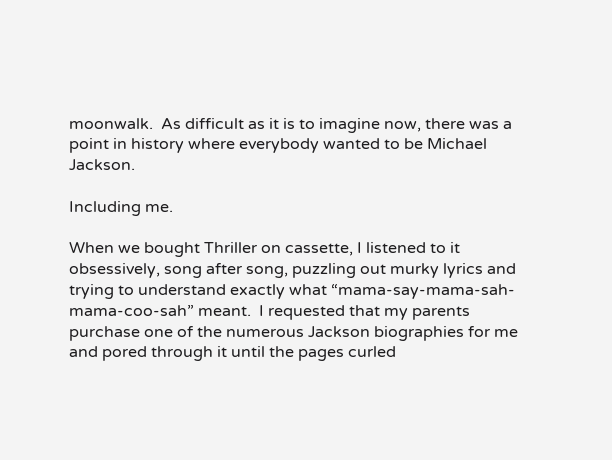moonwalk.  As difficult as it is to imagine now, there was a point in history where everybody wanted to be Michael Jackson.

Including me.

When we bought Thriller on cassette, I listened to it obsessively, song after song, puzzling out murky lyrics and trying to understand exactly what “mama-say-mama-sah-mama-coo-sah” meant.  I requested that my parents purchase one of the numerous Jackson biographies for me and pored through it until the pages curled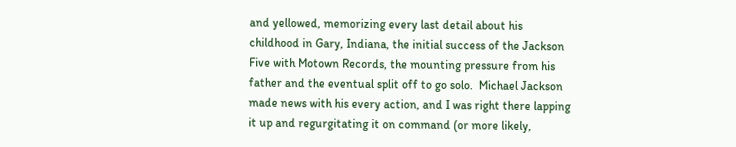and yellowed, memorizing every last detail about his childhood in Gary, Indiana, the initial success of the Jackson Five with Motown Records, the mounting pressure from his father and the eventual split off to go solo.  Michael Jackson made news with his every action, and I was right there lapping it up and regurgitating it on command (or more likely,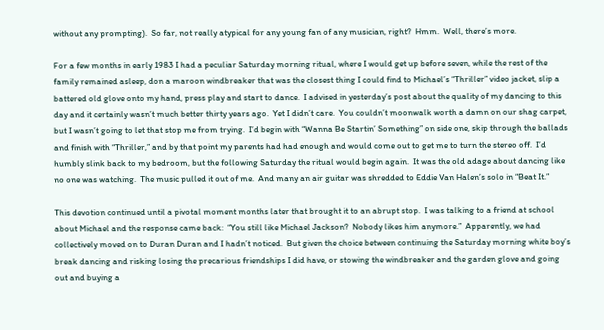without any prompting).  So far, not really atypical for any young fan of any musician, right?  Hmm.  Well, there’s more.

For a few months in early 1983 I had a peculiar Saturday morning ritual, where I would get up before seven, while the rest of the family remained asleep, don a maroon windbreaker that was the closest thing I could find to Michael’s “Thriller” video jacket, slip a battered old glove onto my hand, press play and start to dance.  I advised in yesterday’s post about the quality of my dancing to this day and it certainly wasn’t much better thirty years ago.  Yet I didn’t care.  You couldn’t moonwalk worth a damn on our shag carpet, but I wasn’t going to let that stop me from trying.  I’d begin with “Wanna Be Startin’ Something” on side one, skip through the ballads and finish with “Thriller,” and by that point my parents had had enough and would come out to get me to turn the stereo off.  I’d humbly slink back to my bedroom, but the following Saturday the ritual would begin again.  It was the old adage about dancing like no one was watching.  The music pulled it out of me.  And many an air guitar was shredded to Eddie Van Halen’s solo in “Beat It.”

This devotion continued until a pivotal moment months later that brought it to an abrupt stop.  I was talking to a friend at school about Michael and the response came back:  “You still like Michael Jackson?  Nobody likes him anymore.”  Apparently, we had collectively moved on to Duran Duran and I hadn’t noticed.  But given the choice between continuing the Saturday morning white boy’s break dancing and risking losing the precarious friendships I did have, or stowing the windbreaker and the garden glove and going out and buying a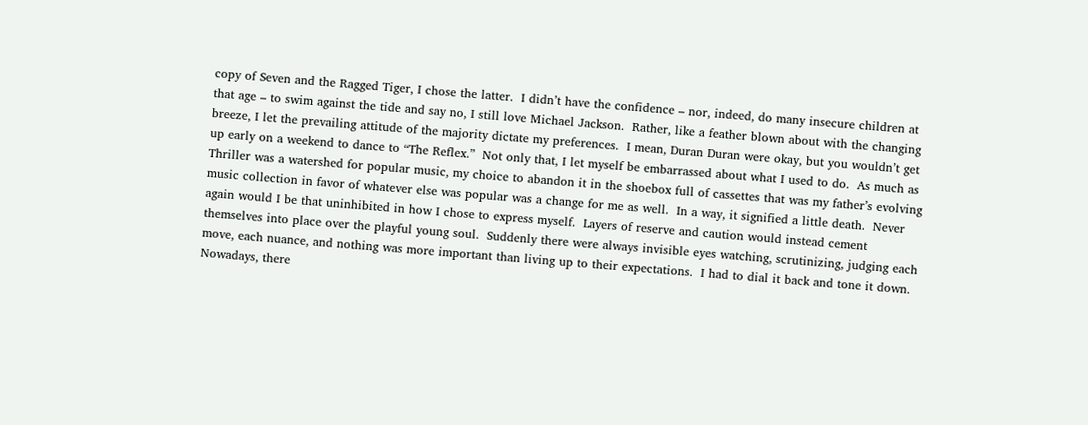copy of Seven and the Ragged Tiger, I chose the latter.  I didn’t have the confidence – nor, indeed, do many insecure children at that age – to swim against the tide and say no, I still love Michael Jackson.  Rather, like a feather blown about with the changing breeze, I let the prevailing attitude of the majority dictate my preferences.  I mean, Duran Duran were okay, but you wouldn’t get up early on a weekend to dance to “The Reflex.”  Not only that, I let myself be embarrassed about what I used to do.  As much as Thriller was a watershed for popular music, my choice to abandon it in the shoebox full of cassettes that was my father’s evolving music collection in favor of whatever else was popular was a change for me as well.  In a way, it signified a little death.  Never again would I be that uninhibited in how I chose to express myself.  Layers of reserve and caution would instead cement themselves into place over the playful young soul.  Suddenly there were always invisible eyes watching, scrutinizing, judging each move, each nuance, and nothing was more important than living up to their expectations.  I had to dial it back and tone it down.  Nowadays, there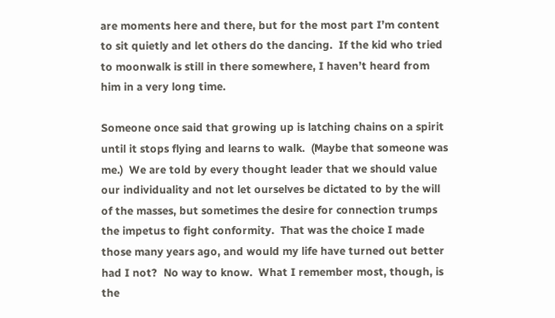are moments here and there, but for the most part I’m content to sit quietly and let others do the dancing.  If the kid who tried to moonwalk is still in there somewhere, I haven’t heard from him in a very long time.

Someone once said that growing up is latching chains on a spirit until it stops flying and learns to walk.  (Maybe that someone was me.)  We are told by every thought leader that we should value our individuality and not let ourselves be dictated to by the will of the masses, but sometimes the desire for connection trumps the impetus to fight conformity.  That was the choice I made those many years ago, and would my life have turned out better had I not?  No way to know.  What I remember most, though, is the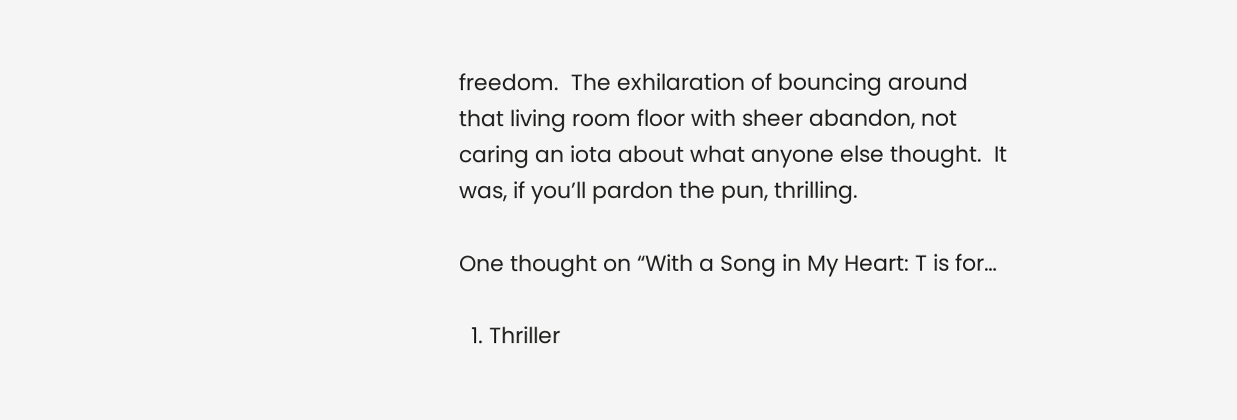freedom.  The exhilaration of bouncing around that living room floor with sheer abandon, not caring an iota about what anyone else thought.  It was, if you’ll pardon the pun, thrilling.

One thought on “With a Song in My Heart: T is for…

  1. Thriller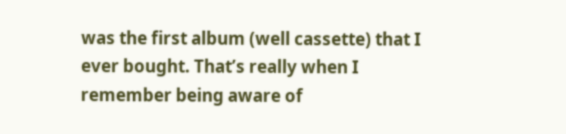was the first album (well cassette) that I ever bought. That’s really when I remember being aware of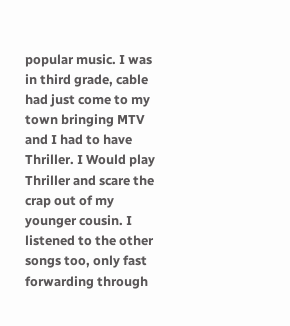popular music. I was in third grade, cable had just come to my town bringing MTV and I had to have Thriller. I Would play Thriller and scare the crap out of my younger cousin. I listened to the other songs too, only fast forwarding through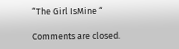“The Girl IsMine “

Comments are closed.